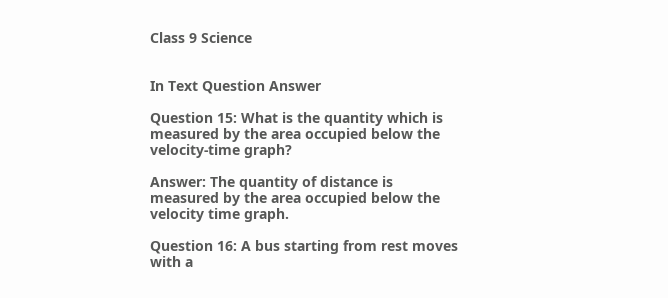Class 9 Science


In Text Question Answer

Question 15: What is the quantity which is measured by the area occupied below the velocity-time graph?

Answer: The quantity of distance is measured by the area occupied below the velocity time graph.

Question 16: A bus starting from rest moves with a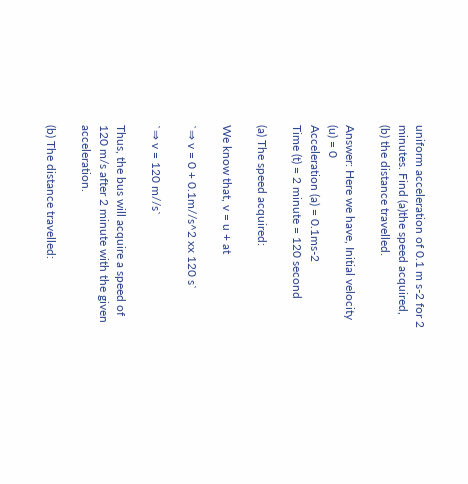uniform acceleration of 0.1 m s-2 for 2 minutes. Find (a)the speed acquired, (b) the distance travelled.

Answer: Here we have, Initial velocity (u) = 0
Acceleration (a) = 0.1ms-2
Time (t) = 2 minute = 120 second

(a) The speed acquired:

We know that, v = u + at

`⇒ v = 0 + 0.1m//s^2 xx 120 s`

`⇒ v = 120 m//s`

Thus, the bus will acquire a speed of 120 m/s after 2 minute with the given acceleration.

(b) The distance travelled: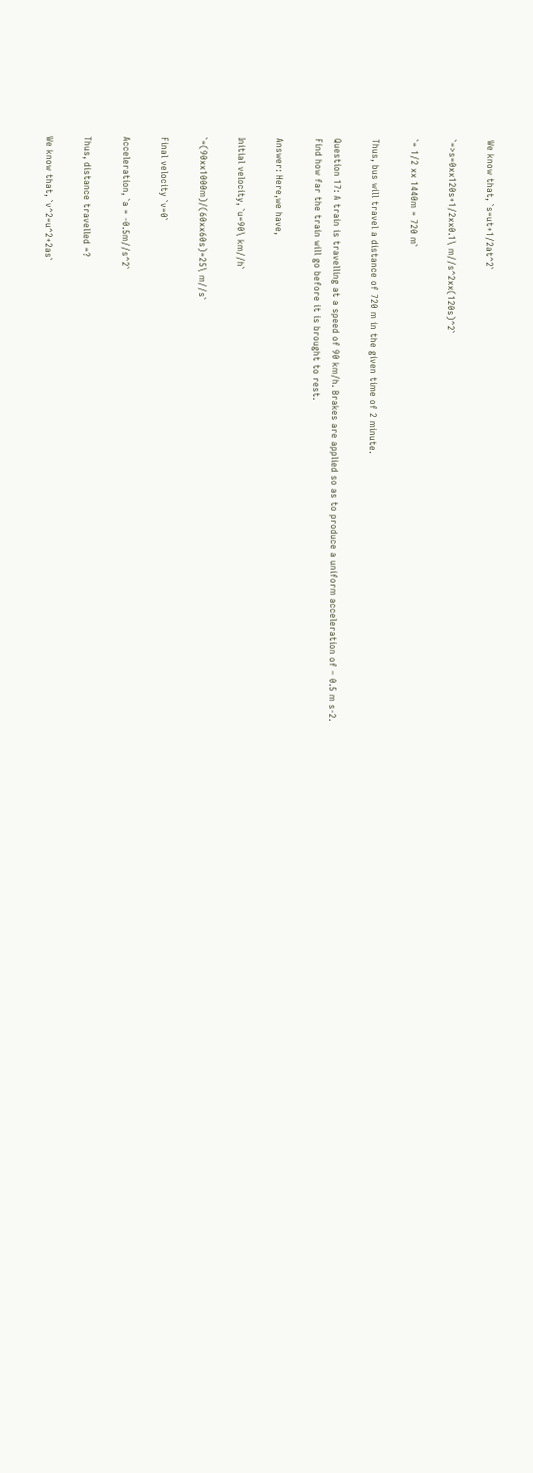We know that, `s=ut+1/2at^2`

`=>s=0xx120s+1/2xx0.1\ m//s^2xx(120s)^2`

`= 1/2 xx 1440m = 720 m`

Thus, bus will travel a distance of 720 m in the given time of 2 minute.

Question 17: A train is travelling at a speed of 90 km/h. Brakes are applied so as to produce a uniform acceleration of – 0.5 m s-2. Find how far the train will go before it is brought to rest.

Answer: Here,we have,

Initial velocity, `u=90\ km//h`

`=(90xx1000m)/(60xx60s)=25\ m//s`

Final velocity `v=0`

Acceleration, `a = -0.5m//s^2`

Thus, distance travelled =?

We know that, `v^2=u^2+2as`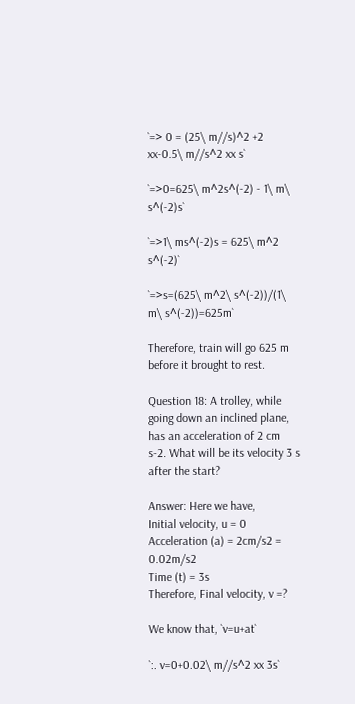`=> 0 = (25\ m//s)^2 +2 xx-0.5\ m//s^2 xx s`

`=>0=625\ m^2s^(-2) - 1\ m\ s^(-2)s`

`=>1\ ms^(-2)s = 625\ m^2 s^(-2)`

`=>s=(625\ m^2\ s^(-2))/(1\ m\ s^(-2))=625m`

Therefore, train will go 625 m before it brought to rest.

Question 18: A trolley, while going down an inclined plane, has an acceleration of 2 cm s-2. What will be its velocity 3 s after the start?

Answer: Here we have,
Initial velocity, u = 0
Acceleration (a) = 2cm/s2 = 0.02m/s2
Time (t) = 3s
Therefore, Final velocity, v =?

We know that, `v=u+at`

`:. v=0+0.02\ m//s^2 xx 3s`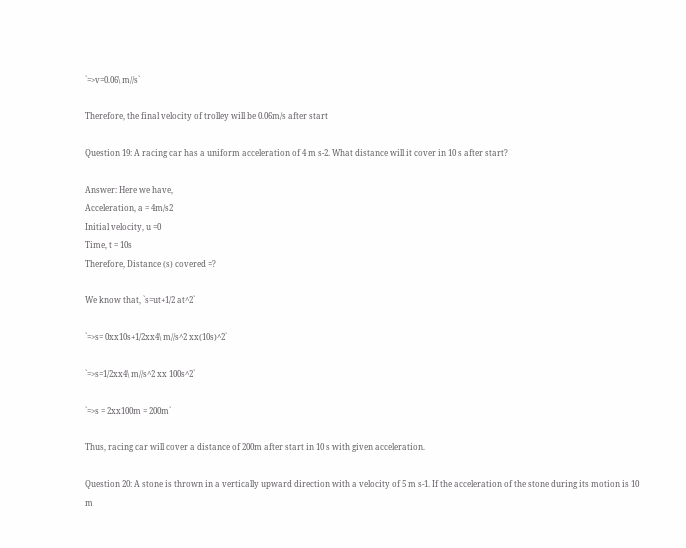`=>v=0.06\ m//s`

Therefore, the final velocity of trolley will be 0.06m/s after start

Question 19: A racing car has a uniform acceleration of 4 m s-2. What distance will it cover in 10 s after start?

Answer: Here we have,
Acceleration, a = 4m/s2
Initial velocity, u =0
Time, t = 10s
Therefore, Distance (s) covered =?

We know that, `s=ut+1/2 at^2`

`=>s= 0xx10s+1/2xx4\ m//s^2 xx(10s)^2`

`=>s=1/2xx4\ m//s^2 xx 100s^2`

`=>s = 2xx100m = 200m`

Thus, racing car will cover a distance of 200m after start in 10 s with given acceleration.

Question 20: A stone is thrown in a vertically upward direction with a velocity of 5 m s-1. If the acceleration of the stone during its motion is 10 m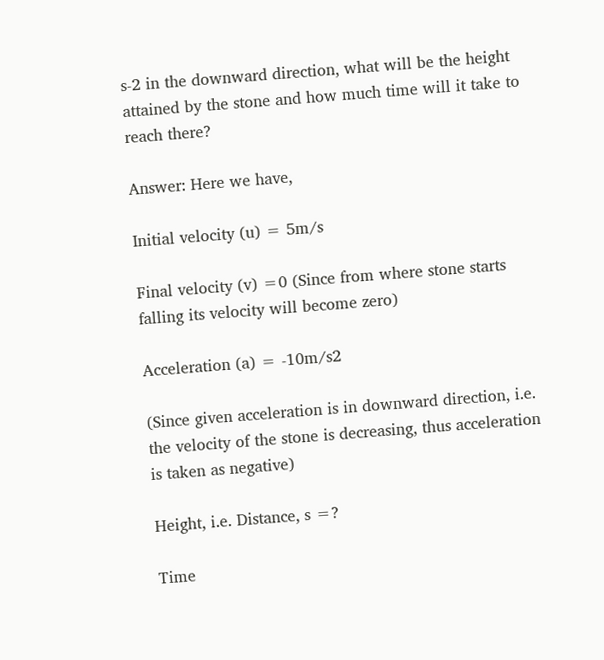s-2 in the downward direction, what will be the height attained by the stone and how much time will it take to reach there?

Answer: Here we have,

Initial velocity (u) = 5m/s

Final velocity (v) =0 (Since from where stone starts falling its velocity will become zero)

Acceleration (a) = -10m/s2

(Since given acceleration is in downward direction, i.e. the velocity of the stone is decreasing, thus acceleration is taken as negative)

Height, i.e. Distance, s =?

Time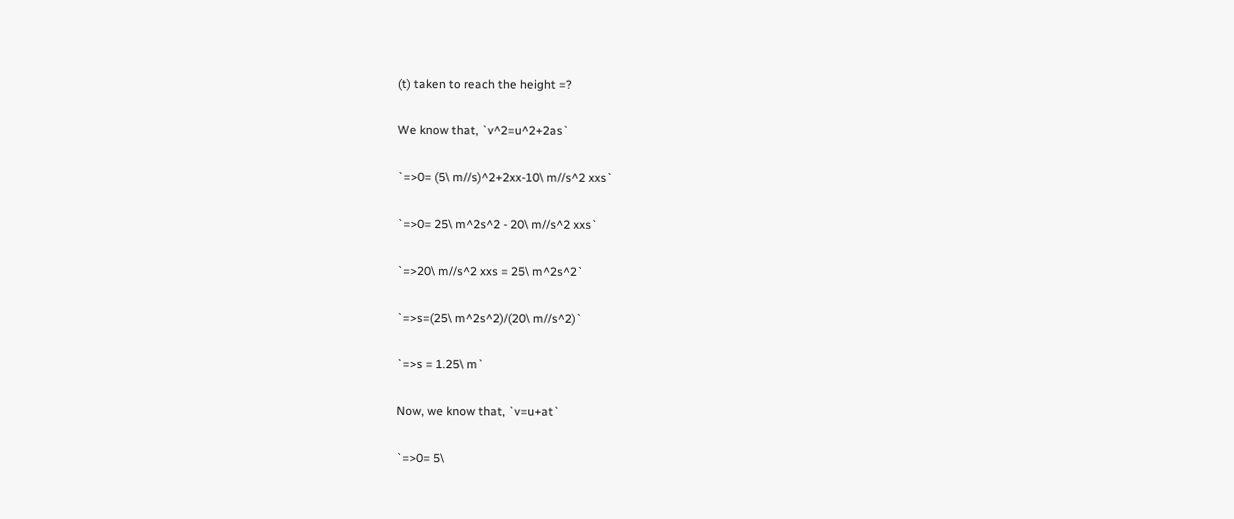(t) taken to reach the height =?

We know that, `v^2=u^2+2as`

`=>0= (5\ m//s)^2+2xx-10\ m//s^2 xxs`

`=>0= 25\ m^2s^2 - 20\ m//s^2 xxs`

`=>20\ m//s^2 xxs = 25\ m^2s^2`

`=>s=(25\ m^2s^2)/(20\ m//s^2)`

`=>s = 1.25\ m`

Now, we know that, `v=u+at`

`=>0= 5\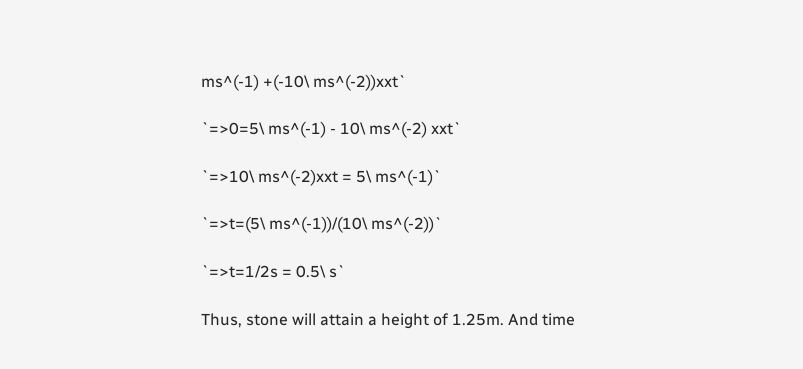ms^(-1) +(-10\ ms^(-2))xxt`

`=>0=5\ ms^(-1) - 10\ ms^(-2) xxt`

`=>10\ ms^(-2)xxt = 5\ ms^(-1)`

`=>t=(5\ ms^(-1))/(10\ ms^(-2))`

`=>t=1/2s = 0.5\ s`

Thus, stone will attain a height of 1.25m. And time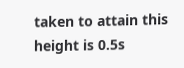taken to attain this height is 0.5s